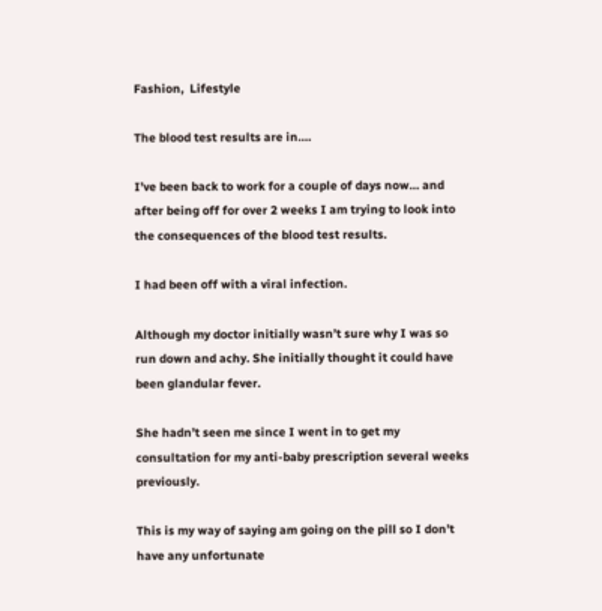Fashion,  Lifestyle

The blood test results are in….

I’ve been back to work for a couple of days now… and after being off for over 2 weeks I am trying to look into the consequences of the blood test results.

I had been off with a viral infection.

Although my doctor initially wasn’t sure why I was so run down and achy. She initially thought it could have been glandular fever.

She hadn’t seen me since I went in to get my consultation for my anti-baby prescription several weeks previously.

This is my way of saying am going on the pill so I don’t have any unfortunate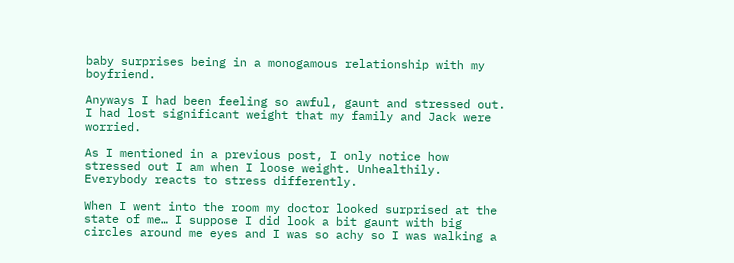baby surprises being in a monogamous relationship with my boyfriend.

Anyways I had been feeling so awful, gaunt and stressed out. I had lost significant weight that my family and Jack were worried.

As I mentioned in a previous post, I only notice how stressed out I am when I loose weight. Unhealthily. Everybody reacts to stress differently.

When I went into the room my doctor looked surprised at the state of me… I suppose I did look a bit gaunt with big circles around me eyes and I was so achy so I was walking a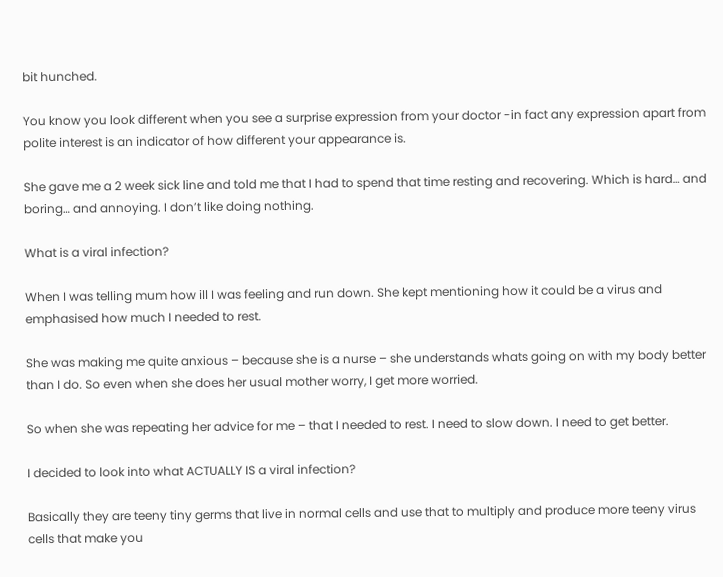bit hunched.

You know you look different when you see a surprise expression from your doctor -in fact any expression apart from polite interest is an indicator of how different your appearance is.

She gave me a 2 week sick line and told me that I had to spend that time resting and recovering. Which is hard… and boring… and annoying. I don’t like doing nothing.

What is a viral infection?

When I was telling mum how ill I was feeling and run down. She kept mentioning how it could be a virus and emphasised how much I needed to rest.

She was making me quite anxious – because she is a nurse – she understands whats going on with my body better than I do. So even when she does her usual mother worry, I get more worried.

So when she was repeating her advice for me – that I needed to rest. I need to slow down. I need to get better.

I decided to look into what ACTUALLY IS a viral infection?

Basically they are teeny tiny germs that live in normal cells and use that to multiply and produce more teeny virus cells that make you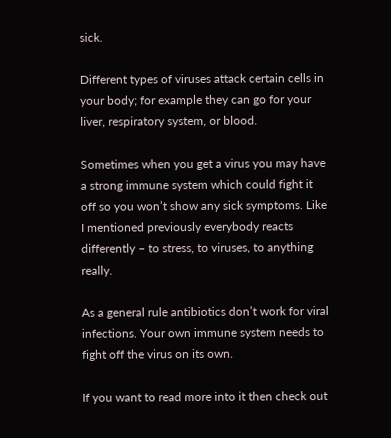sick.

Different types of viruses attack certain cells in your body; for example they can go for your liver, respiratory system, or blood.

Sometimes when you get a virus you may have a strong immune system which could fight it off so you won’t show any sick symptoms. Like I mentioned previously everybody reacts differently – to stress, to viruses, to anything really.

As a general rule antibiotics don’t work for viral infections. Your own immune system needs to fight off the virus on its own.

If you want to read more into it then check out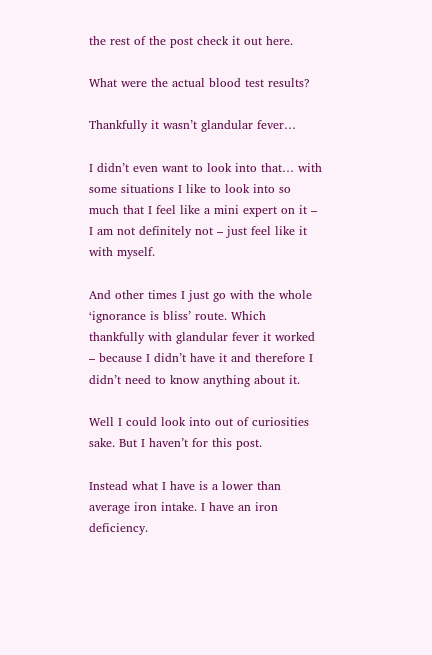the rest of the post check it out here.

What were the actual blood test results?

Thankfully it wasn’t glandular fever…

I didn’t even want to look into that… with some situations I like to look into so much that I feel like a mini expert on it – I am not definitely not – just feel like it with myself.

And other times I just go with the whole ‘ignorance is bliss’ route. Which thankfully with glandular fever it worked – because I didn’t have it and therefore I didn’t need to know anything about it.

Well I could look into out of curiosities sake. But I haven’t for this post.

Instead what I have is a lower than average iron intake. I have an iron deficiency.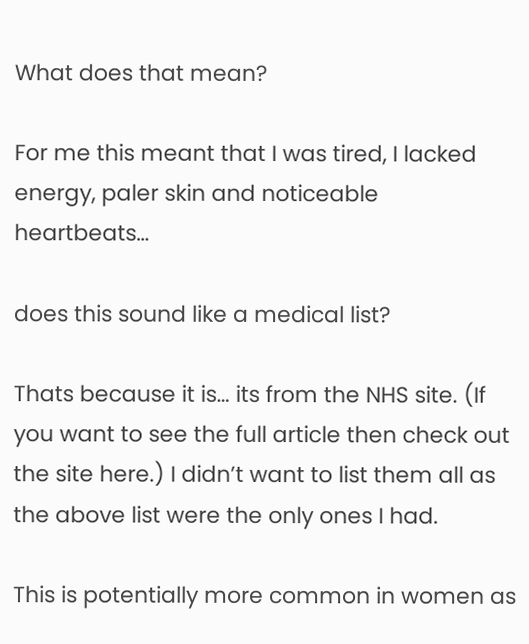What does that mean?

For me this meant that I was tired, I lacked energy, paler skin and noticeable heartbeats…

does this sound like a medical list?

Thats because it is… its from the NHS site. (If you want to see the full article then check out the site here.) I didn’t want to list them all as the above list were the only ones I had.

This is potentially more common in women as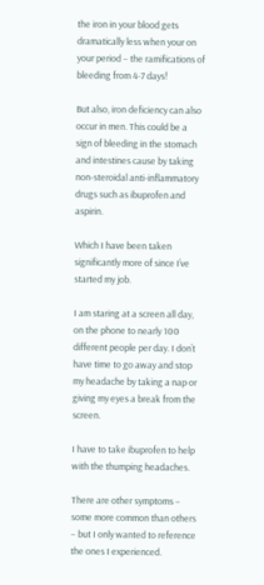the iron in your blood gets dramatically less when your on your period – the ramifications of bleeding from 4-7 days!

But also, iron deficiency can also occur in men. This could be a sign of bleeding in the stomach and intestines cause by taking non-steroidal anti-inflammatory drugs such as ibuprofen and aspirin.

Which I have been taken significantly more of since I’ve started my job.

I am staring at a screen all day, on the phone to nearly 100 different people per day. I don’t have time to go away and stop my headache by taking a nap or giving my eyes a break from the screen.

I have to take ibuprofen to help with the thumping headaches.

There are other symptoms – some more common than others – but I only wanted to reference the ones I experienced.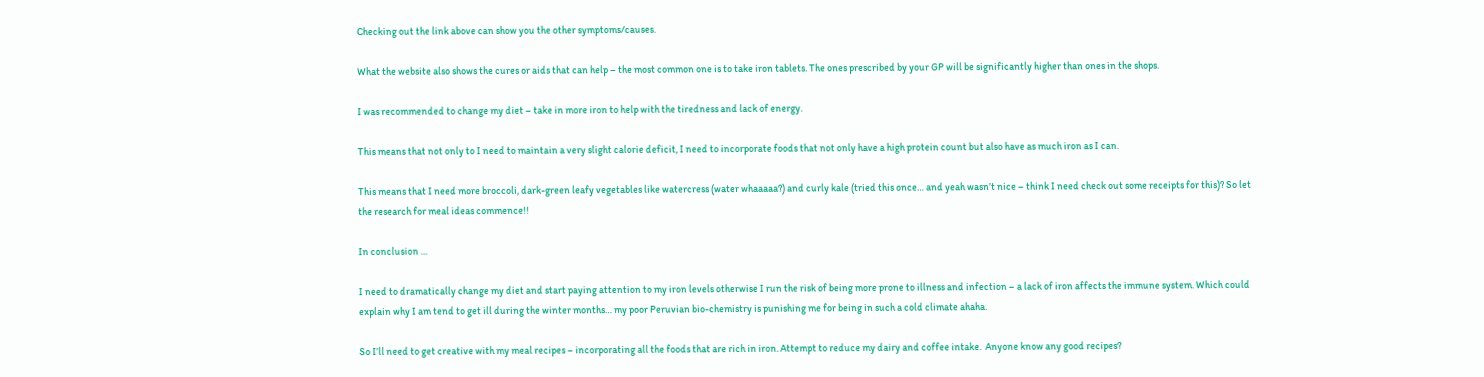Checking out the link above can show you the other symptoms/causes.

What the website also shows the cures or aids that can help – the most common one is to take iron tablets. The ones prescribed by your GP will be significantly higher than ones in the shops.

I was recommended to change my diet – take in more iron to help with the tiredness and lack of energy.

This means that not only to I need to maintain a very slight calorie deficit, I need to incorporate foods that not only have a high protein count but also have as much iron as I can.

This means that I need more broccoli, dark-green leafy vegetables like watercress (water whaaaaa?) and curly kale (tried this once… and yeah wasn’t nice – think I need check out some receipts for this)? So let the research for meal ideas commence!!

In conclusion …

I need to dramatically change my diet and start paying attention to my iron levels otherwise I run the risk of being more prone to illness and infection – a lack of iron affects the immune system. Which could explain why I am tend to get ill during the winter months… my poor Peruvian bio-chemistry is punishing me for being in such a cold climate ahaha.

So I’ll need to get creative with my meal recipes – incorporating all the foods that are rich in iron. Attempt to reduce my dairy and coffee intake.  Anyone know any good recipes?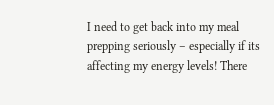I need to get back into my meal prepping seriously – especially if its affecting my energy levels! There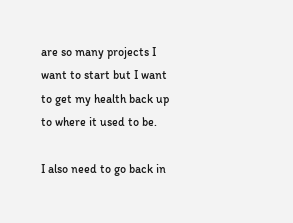are so many projects I want to start but I want to get my health back up to where it used to be.

I also need to go back in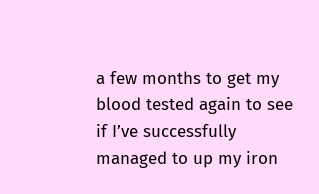a few months to get my blood tested again to see if I’ve successfully managed to up my iron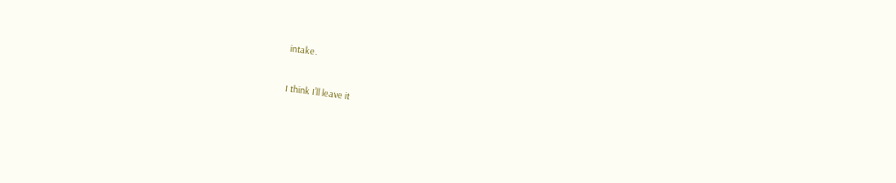intake.

I think I’ll leave it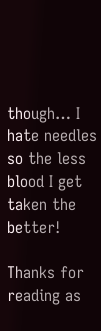though… I hate needles so the less blood I get taken the better!

Thanks for reading as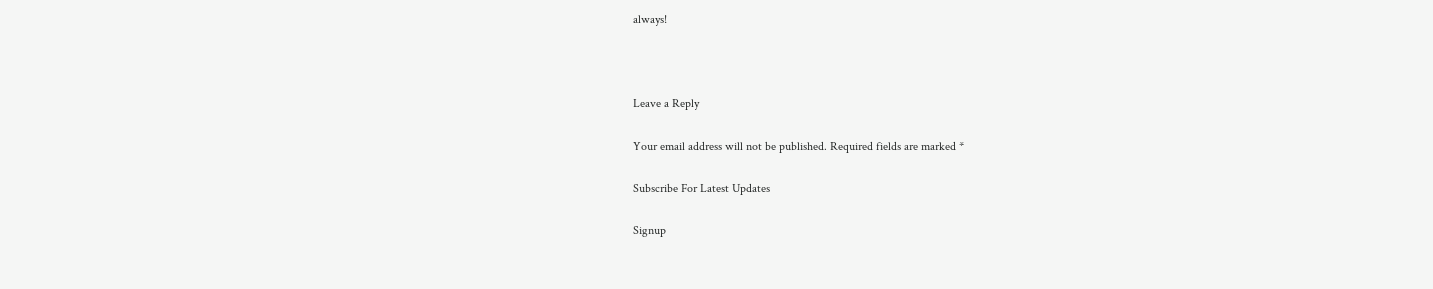always!



Leave a Reply

Your email address will not be published. Required fields are marked *

Subscribe For Latest Updates

Signup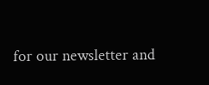for our newsletter and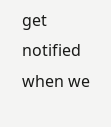get notified when we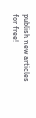publish new articles for free!